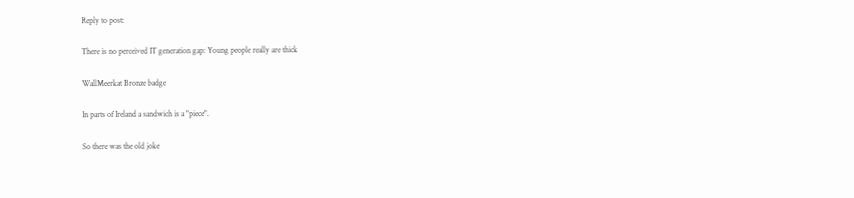Reply to post:

There is no perceived IT generation gap: Young people really are thick

WallMeerkat Bronze badge

In parts of Ireland a sandwich is a "piece".

So there was the old joke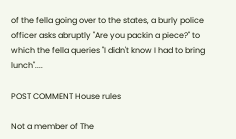of the fella going over to the states, a burly police officer asks abruptly "Are you packin a piece?" to which the fella queries "I didn't know I had to bring lunch"....

POST COMMENT House rules

Not a member of The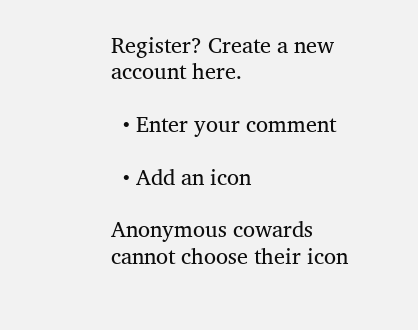Register? Create a new account here.

  • Enter your comment

  • Add an icon

Anonymous cowards cannot choose their icon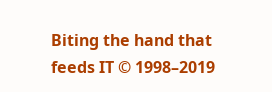Biting the hand that feeds IT © 1998–2019